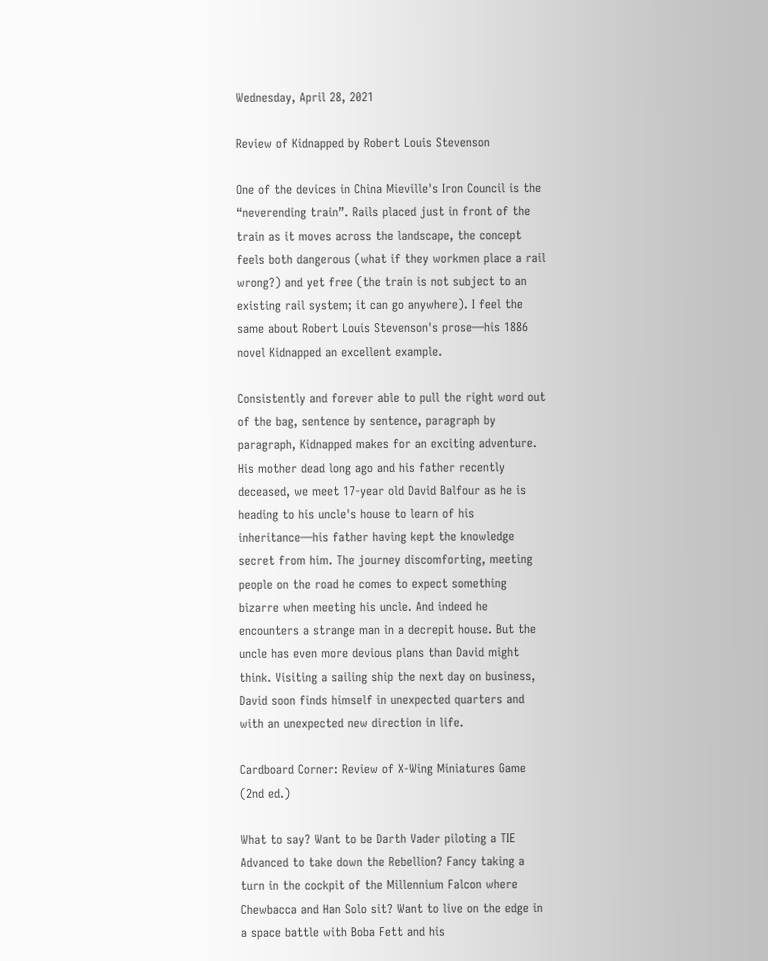Wednesday, April 28, 2021

Review of Kidnapped by Robert Louis Stevenson

One of the devices in China Mieville's Iron Council is the “neverending train”. Rails placed just in front of the train as it moves across the landscape, the concept feels both dangerous (what if they workmen place a rail wrong?) and yet free (the train is not subject to an existing rail system; it can go anywhere). I feel the same about Robert Louis Stevenson's prose—his 1886 novel Kidnapped an excellent example.

Consistently and forever able to pull the right word out of the bag, sentence by sentence, paragraph by paragraph, Kidnapped makes for an exciting adventure. His mother dead long ago and his father recently deceased, we meet 17-year old David Balfour as he is heading to his uncle's house to learn of his inheritance—his father having kept the knowledge secret from him. The journey discomforting, meeting people on the road he comes to expect something bizarre when meeting his uncle. And indeed he encounters a strange man in a decrepit house. But the uncle has even more devious plans than David might think. Visiting a sailing ship the next day on business, David soon finds himself in unexpected quarters and with an unexpected new direction in life.

Cardboard Corner: Review of X-Wing Miniatures Game (2nd ed.)

What to say? Want to be Darth Vader piloting a TIE Advanced to take down the Rebellion? Fancy taking a turn in the cockpit of the Millennium Falcon where Chewbacca and Han Solo sit? Want to live on the edge in a space battle with Boba Fett and his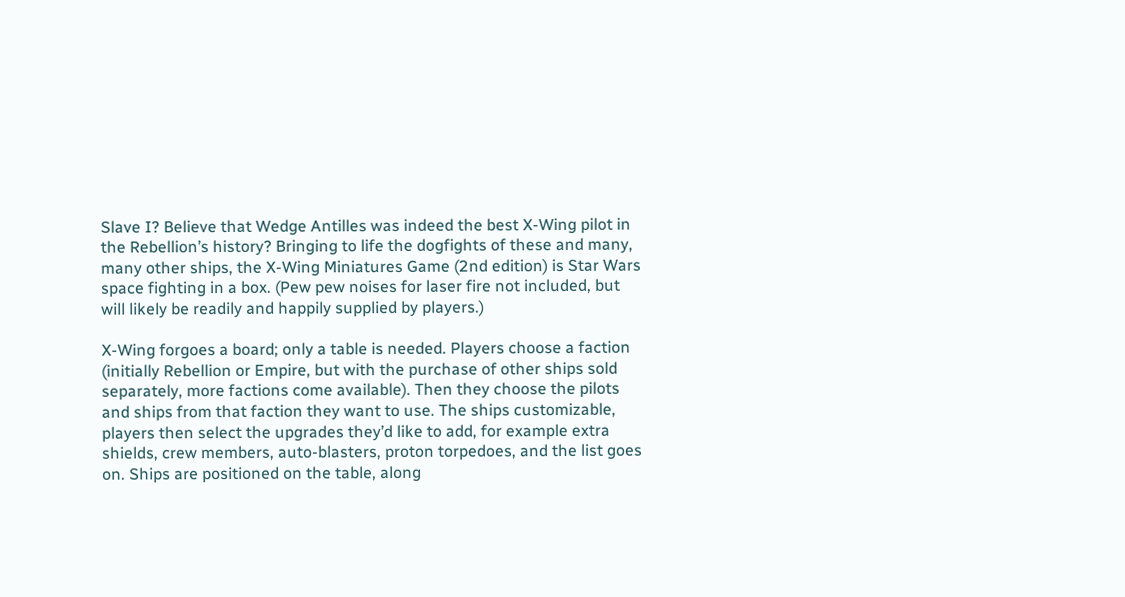Slave I? Believe that Wedge Antilles was indeed the best X-Wing pilot in the Rebellion’s history? Bringing to life the dogfights of these and many, many other ships, the X-Wing Miniatures Game (2nd edition) is Star Wars space fighting in a box. (Pew pew noises for laser fire not included, but will likely be readily and happily supplied by players.)

X-Wing forgoes a board; only a table is needed. Players choose a faction (initially Rebellion or Empire, but with the purchase of other ships sold separately, more factions come available). Then they choose the pilots and ships from that faction they want to use. The ships customizable, players then select the upgrades they’d like to add, for example extra shields, crew members, auto-blasters, proton torpedoes, and the list goes on. Ships are positioned on the table, along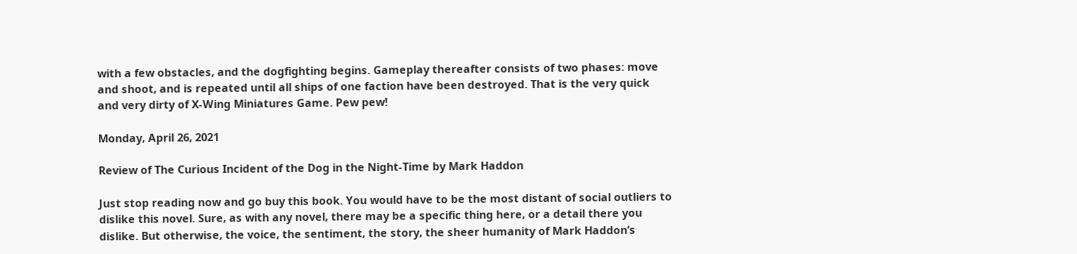with a few obstacles, and the dogfighting begins. Gameplay thereafter consists of two phases: move and shoot, and is repeated until all ships of one faction have been destroyed. That is the very quick and very dirty of X-Wing Miniatures Game. Pew pew!

Monday, April 26, 2021

Review of The Curious Incident of the Dog in the Night-Time by Mark Haddon

Just stop reading now and go buy this book. You would have to be the most distant of social outliers to dislike this novel. Sure, as with any novel, there may be a specific thing here, or a detail there you dislike. But otherwise, the voice, the sentiment, the story, the sheer humanity of Mark Haddon’s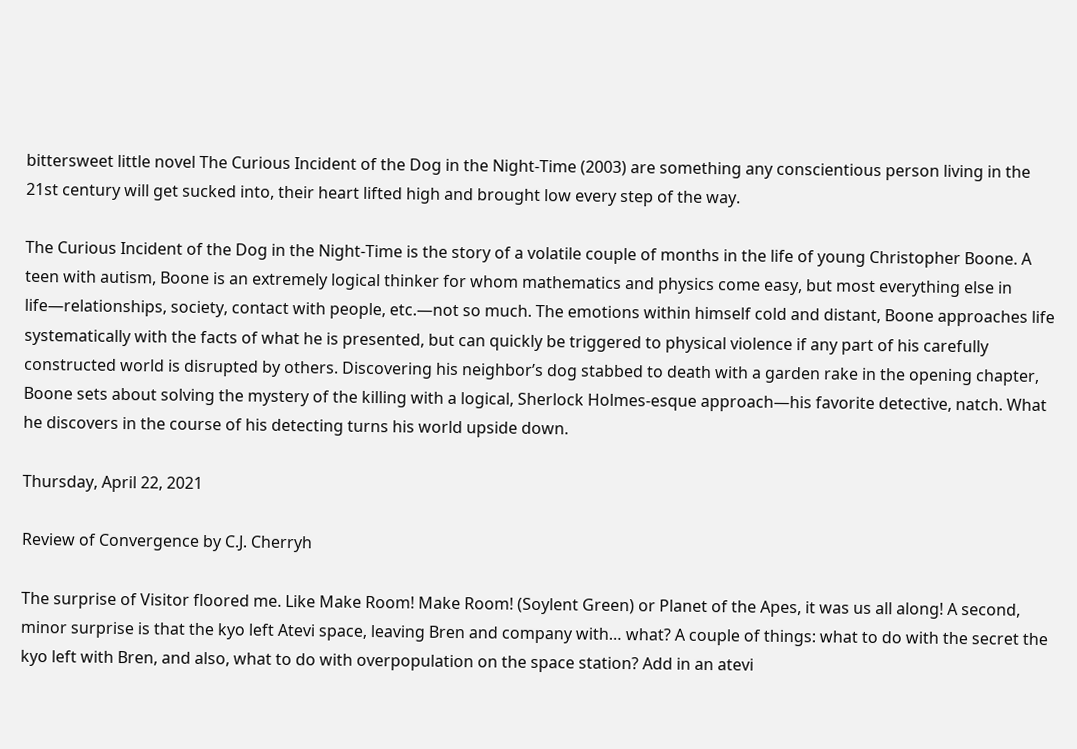bittersweet little novel The Curious Incident of the Dog in the Night-Time (2003) are something any conscientious person living in the 21st century will get sucked into, their heart lifted high and brought low every step of the way.

The Curious Incident of the Dog in the Night-Time is the story of a volatile couple of months in the life of young Christopher Boone. A teen with autism, Boone is an extremely logical thinker for whom mathematics and physics come easy, but most everything else in life—relationships, society, contact with people, etc.—not so much. The emotions within himself cold and distant, Boone approaches life systematically with the facts of what he is presented, but can quickly be triggered to physical violence if any part of his carefully constructed world is disrupted by others. Discovering his neighbor’s dog stabbed to death with a garden rake in the opening chapter, Boone sets about solving the mystery of the killing with a logical, Sherlock Holmes-esque approach—his favorite detective, natch. What he discovers in the course of his detecting turns his world upside down.

Thursday, April 22, 2021

Review of Convergence by C.J. Cherryh

The surprise of Visitor floored me. Like Make Room! Make Room! (Soylent Green) or Planet of the Apes, it was us all along! A second, minor surprise is that the kyo left Atevi space, leaving Bren and company with… what? A couple of things: what to do with the secret the kyo left with Bren, and also, what to do with overpopulation on the space station? Add in an atevi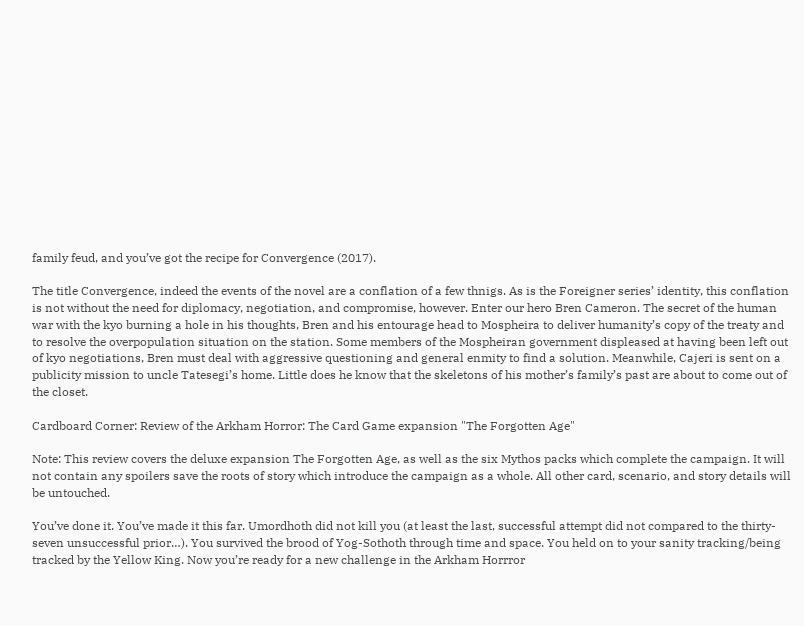family feud, and you’ve got the recipe for Convergence (2017).

The title Convergence, indeed the events of the novel are a conflation of a few thnigs. As is the Foreigner series’ identity, this conflation is not without the need for diplomacy, negotiation, and compromise, however. Enter our hero Bren Cameron. The secret of the human war with the kyo burning a hole in his thoughts, Bren and his entourage head to Mospheira to deliver humanity’s copy of the treaty and to resolve the overpopulation situation on the station. Some members of the Mospheiran government displeased at having been left out of kyo negotiations, Bren must deal with aggressive questioning and general enmity to find a solution. Meanwhile, Cajeri is sent on a publicity mission to uncle Tatesegi’s home. Little does he know that the skeletons of his mother’s family’s past are about to come out of the closet.

Cardboard Corner: Review of the Arkham Horror: The Card Game expansion "The Forgotten Age"

Note: This review covers the deluxe expansion The Forgotten Age, as well as the six Mythos packs which complete the campaign. It will not contain any spoilers save the roots of story which introduce the campaign as a whole. All other card, scenario, and story details will be untouched.

You’ve done it. You’ve made it this far. Umordhoth did not kill you (at least the last, successful attempt did not compared to the thirty-seven unsuccessful prior…). You survived the brood of Yog-Sothoth through time and space. You held on to your sanity tracking/being tracked by the Yellow King. Now you’re ready for a new challenge in the Arkham Horrror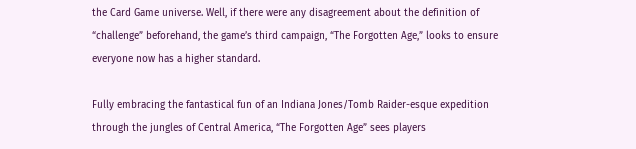the Card Game universe. Well, if there were any disagreement about the definition of “challenge” beforehand, the game’s third campaign, “The Forgotten Age,” looks to ensure everyone now has a higher standard.

Fully embracing the fantastical fun of an Indiana Jones/Tomb Raider-esque expedition through the jungles of Central America, “The Forgotten Age” sees players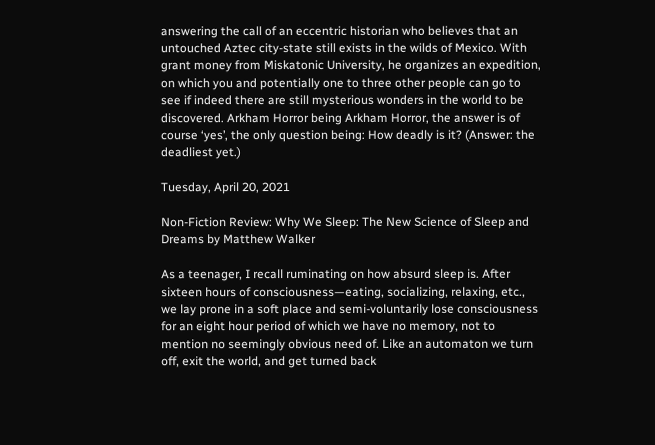answering the call of an eccentric historian who believes that an untouched Aztec city-state still exists in the wilds of Mexico. With grant money from Miskatonic University, he organizes an expedition, on which you and potentially one to three other people can go to see if indeed there are still mysterious wonders in the world to be discovered. Arkham Horror being Arkham Horror, the answer is of course ‘yes’, the only question being: How deadly is it? (Answer: the deadliest yet.)

Tuesday, April 20, 2021

Non-Fiction Review: Why We Sleep: The New Science of Sleep and Dreams by Matthew Walker

As a teenager, I recall ruminating on how absurd sleep is. After sixteen hours of consciousness—eating, socializing, relaxing, etc., we lay prone in a soft place and semi-voluntarily lose consciousness for an eight hour period of which we have no memory, not to mention no seemingly obvious need of. Like an automaton we turn off, exit the world, and get turned back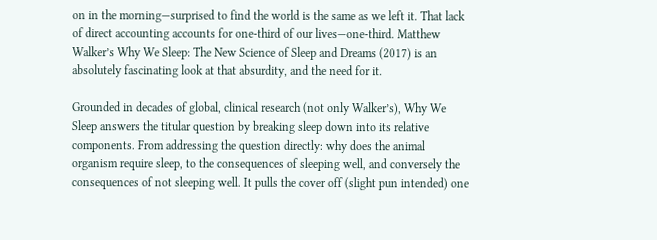on in the morning—surprised to find the world is the same as we left it. That lack of direct accounting accounts for one-third of our lives—one-third. Matthew Walker’s Why We Sleep: The New Science of Sleep and Dreams (2017) is an absolutely fascinating look at that absurdity, and the need for it.

Grounded in decades of global, clinical research (not only Walker’s), Why We Sleep answers the titular question by breaking sleep down into its relative components. From addressing the question directly: why does the animal organism require sleep, to the consequences of sleeping well, and conversely the consequences of not sleeping well. It pulls the cover off (slight pun intended) one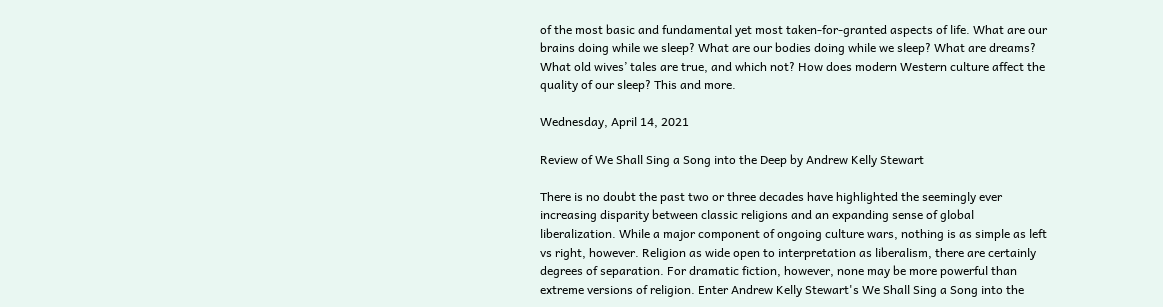of the most basic and fundamental yet most taken-for-granted aspects of life. What are our brains doing while we sleep? What are our bodies doing while we sleep? What are dreams? What old wives’ tales are true, and which not? How does modern Western culture affect the quality of our sleep? This and more.

Wednesday, April 14, 2021

Review of We Shall Sing a Song into the Deep by Andrew Kelly Stewart

There is no doubt the past two or three decades have highlighted the seemingly ever increasing disparity between classic religions and an expanding sense of global liberalization. While a major component of ongoing culture wars, nothing is as simple as left vs right, however. Religion as wide open to interpretation as liberalism, there are certainly degrees of separation. For dramatic fiction, however, none may be more powerful than extreme versions of religion. Enter Andrew Kelly Stewart's We Shall Sing a Song into the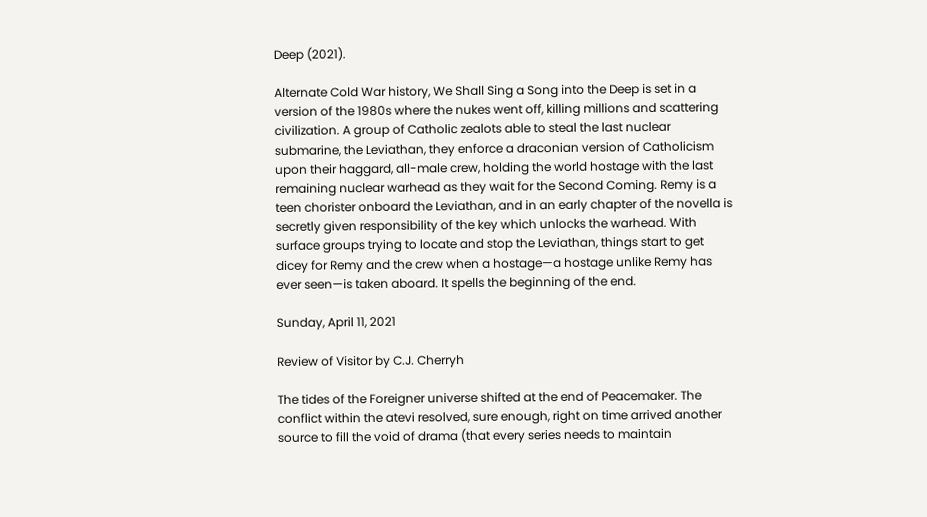Deep (2021).

Alternate Cold War history, We Shall Sing a Song into the Deep is set in a version of the 1980s where the nukes went off, killing millions and scattering civilization. A group of Catholic zealots able to steal the last nuclear submarine, the Leviathan, they enforce a draconian version of Catholicism upon their haggard, all-male crew, holding the world hostage with the last remaining nuclear warhead as they wait for the Second Coming. Remy is a teen chorister onboard the Leviathan, and in an early chapter of the novella is secretly given responsibility of the key which unlocks the warhead. With surface groups trying to locate and stop the Leviathan, things start to get dicey for Remy and the crew when a hostage—a hostage unlike Remy has ever seen—is taken aboard. It spells the beginning of the end.

Sunday, April 11, 2021

Review of Visitor by C.J. Cherryh

The tides of the Foreigner universe shifted at the end of Peacemaker. The conflict within the atevi resolved, sure enough, right on time arrived another source to fill the void of drama (that every series needs to maintain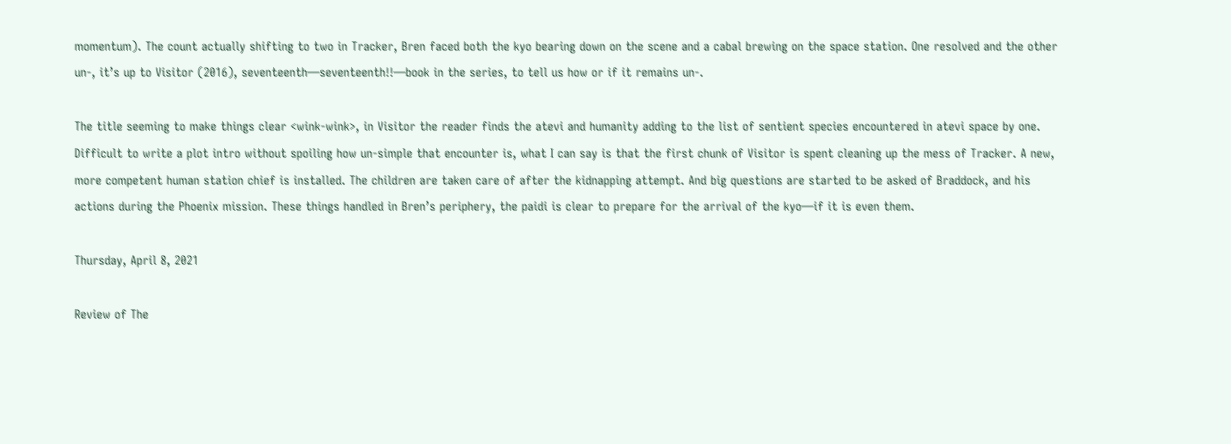momentum). The count actually shifting to two in Tracker, Bren faced both the kyo bearing down on the scene and a cabal brewing on the space station. One resolved and the other un-, it’s up to Visitor (2016), seventeenth—seventeenth!!—book in the series, to tell us how or if it remains un-.

The title seeming to make things clear <wink-wink>, in Visitor the reader finds the atevi and humanity adding to the list of sentient species encountered in atevi space by one. Difficult to write a plot intro without spoiling how un-simple that encounter is, what I can say is that the first chunk of Visitor is spent cleaning up the mess of Tracker. A new, more competent human station chief is installed. The children are taken care of after the kidnapping attempt. And big questions are started to be asked of Braddock, and his actions during the Phoenix mission. These things handled in Bren’s periphery, the paidi is clear to prepare for the arrival of the kyo—if it is even them.

Thursday, April 8, 2021

Review of The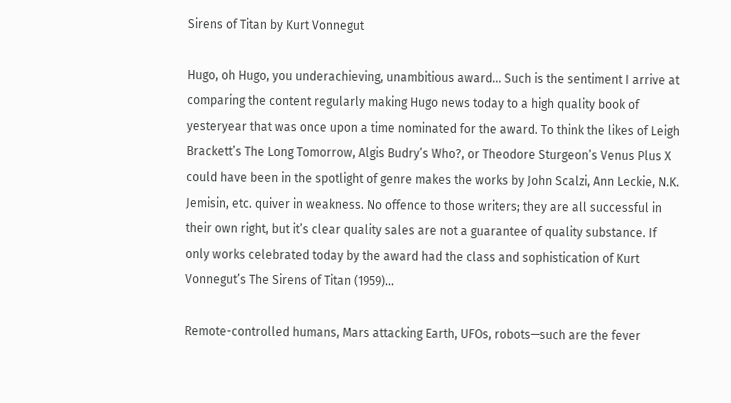Sirens of Titan by Kurt Vonnegut

Hugo, oh Hugo, you underachieving, unambitious award... Such is the sentiment I arrive at comparing the content regularly making Hugo news today to a high quality book of yesteryear that was once upon a time nominated for the award. To think the likes of Leigh Brackett’s The Long Tomorrow, Algis Budry’s Who?, or Theodore Sturgeon’s Venus Plus X could have been in the spotlight of genre makes the works by John Scalzi, Ann Leckie, N.K. Jemisin, etc. quiver in weakness. No offence to those writers; they are all successful in their own right, but it’s clear quality sales are not a guarantee of quality substance. If only works celebrated today by the award had the class and sophistication of Kurt Vonnegut’s The Sirens of Titan (1959)…

Remote-controlled humans, Mars attacking Earth, UFOs, robots—such are the fever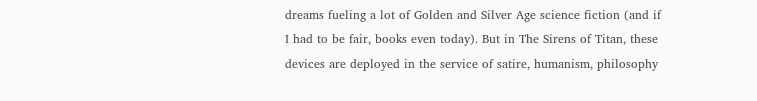dreams fueling a lot of Golden and Silver Age science fiction (and if I had to be fair, books even today). But in The Sirens of Titan, these devices are deployed in the service of satire, humanism, philosophy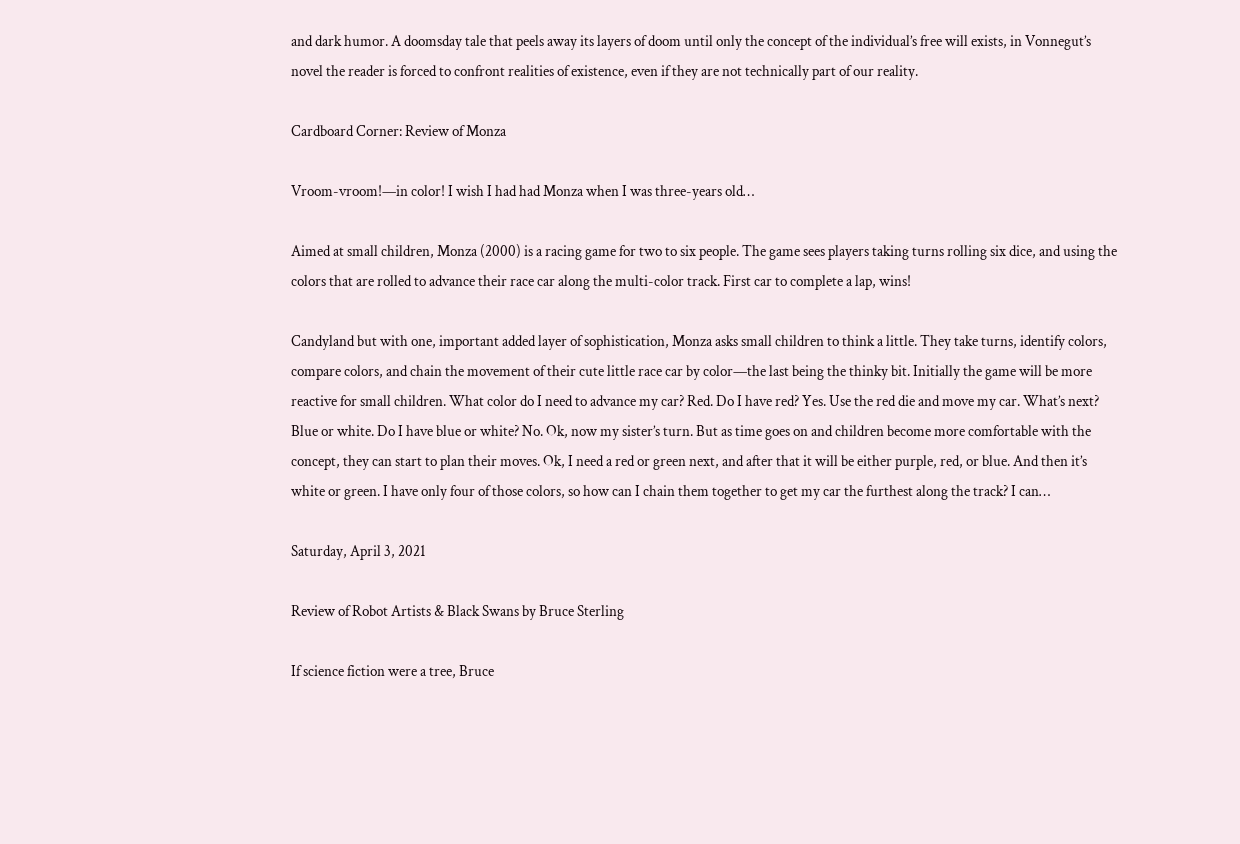and dark humor. A doomsday tale that peels away its layers of doom until only the concept of the individual’s free will exists, in Vonnegut’s novel the reader is forced to confront realities of existence, even if they are not technically part of our reality.

Cardboard Corner: Review of Monza

Vroom-vroom!—in color! I wish I had had Monza when I was three-years old…

Aimed at small children, Monza (2000) is a racing game for two to six people. The game sees players taking turns rolling six dice, and using the colors that are rolled to advance their race car along the multi-color track. First car to complete a lap, wins!

Candyland but with one, important added layer of sophistication, Monza asks small children to think a little. They take turns, identify colors, compare colors, and chain the movement of their cute little race car by color—the last being the thinky bit. Initially the game will be more reactive for small children. What color do I need to advance my car? Red. Do I have red? Yes. Use the red die and move my car. What’s next? Blue or white. Do I have blue or white? No. Ok, now my sister’s turn. But as time goes on and children become more comfortable with the concept, they can start to plan their moves. Ok, I need a red or green next, and after that it will be either purple, red, or blue. And then it’s white or green. I have only four of those colors, so how can I chain them together to get my car the furthest along the track? I can…

Saturday, April 3, 2021

Review of Robot Artists & Black Swans by Bruce Sterling

If science fiction were a tree, Bruce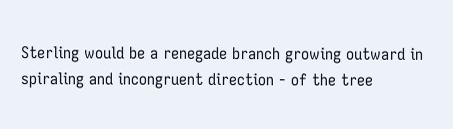Sterling would be a renegade branch growing outward in spiraling and incongruent direction - of the tree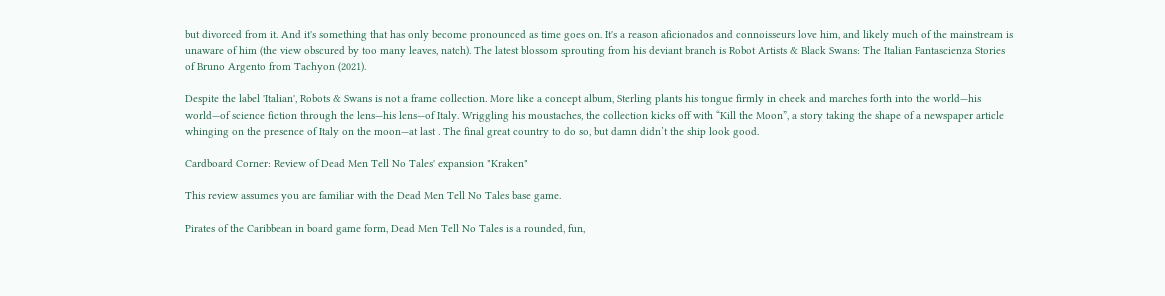but divorced from it. And it's something that has only become pronounced as time goes on. It's a reason aficionados and connoisseurs love him, and likely much of the mainstream is unaware of him (the view obscured by too many leaves, natch). The latest blossom sprouting from his deviant branch is Robot Artists & Black Swans: The Italian Fantascienza Stories of Bruno Argento from Tachyon (2021).

Despite the label 'Italian', Robots & Swans is not a frame collection. More like a concept album, Sterling plants his tongue firmly in cheek and marches forth into the world—his world—of science fiction through the lens—his lens—of Italy. Wriggling his moustaches, the collection kicks off with “Kill the Moon”, a story taking the shape of a newspaper article whinging on the presence of Italy on the moon—at last . The final great country to do so, but damn didn’t the ship look good.

Cardboard Corner: Review of Dead Men Tell No Tales' expansion "Kraken"

This review assumes you are familiar with the Dead Men Tell No Tales base game.

Pirates of the Caribbean in board game form, Dead Men Tell No Tales is a rounded, fun,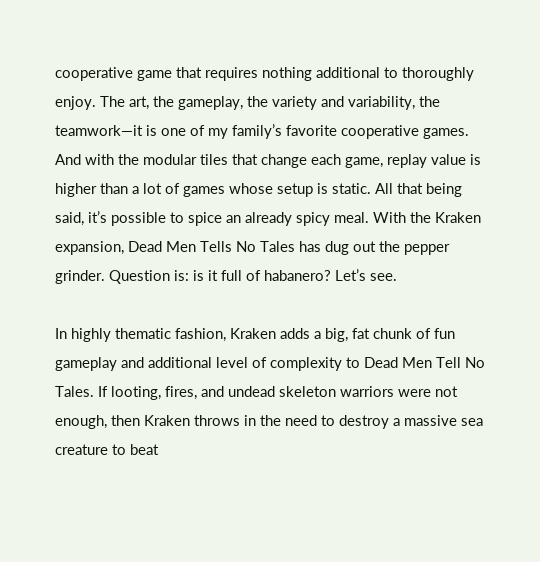cooperative game that requires nothing additional to thoroughly enjoy. The art, the gameplay, the variety and variability, the teamwork—it is one of my family’s favorite cooperative games. And with the modular tiles that change each game, replay value is higher than a lot of games whose setup is static. All that being said, it’s possible to spice an already spicy meal. With the Kraken expansion, Dead Men Tells No Tales has dug out the pepper grinder. Question is: is it full of habanero? Let’s see.

In highly thematic fashion, Kraken adds a big, fat chunk of fun gameplay and additional level of complexity to Dead Men Tell No Tales. If looting, fires, and undead skeleton warriors were not enough, then Kraken throws in the need to destroy a massive sea creature to beat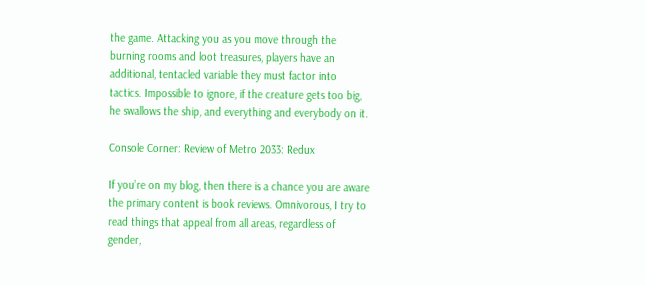the game. Attacking you as you move through the burning rooms and loot treasures, players have an additional, tentacled variable they must factor into tactics. Impossible to ignore, if the creature gets too big, he swallows the ship, and everything and everybody on it.

Console Corner: Review of Metro 2033: Redux

If you’re on my blog, then there is a chance you are aware the primary content is book reviews. Omnivorous, I try to read things that appeal from all areas, regardless of gender,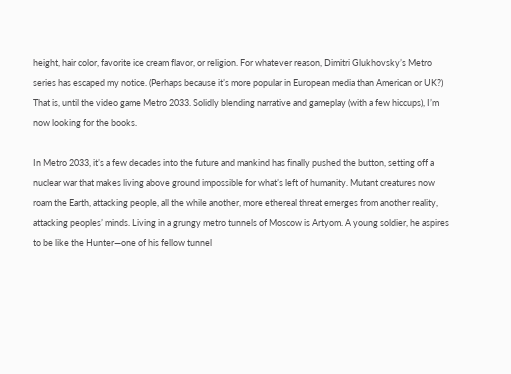height, hair color, favorite ice cream flavor, or religion. For whatever reason, Dimitri Glukhovsky’s Metro series has escaped my notice. (Perhaps because it’s more popular in European media than American or UK?) That is, until the video game Metro 2033. Solidly blending narrative and gameplay (with a few hiccups), I’m now looking for the books.

In Metro 2033, it’s a few decades into the future and mankind has finally pushed the button, setting off a nuclear war that makes living above ground impossible for what’s left of humanity. Mutant creatures now roam the Earth, attacking people, all the while another, more ethereal threat emerges from another reality, attacking peoples’ minds. Living in a grungy metro tunnels of Moscow is Artyom. A young soldier, he aspires to be like the Hunter—one of his fellow tunnel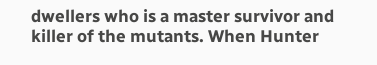dwellers who is a master survivor and killer of the mutants. When Hunter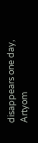disappears one day, Artyom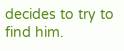decides to try to find him.